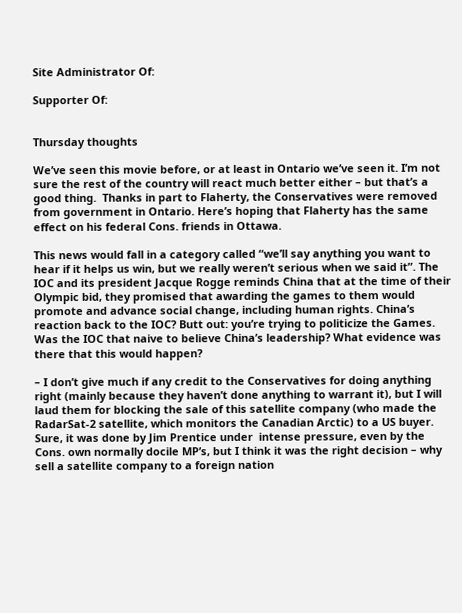Site Administrator Of:

Supporter Of:


Thursday thoughts

We’ve seen this movie before, or at least in Ontario we’ve seen it. I’m not sure the rest of the country will react much better either – but that’s a good thing.  Thanks in part to Flaherty, the Conservatives were removed from government in Ontario. Here’s hoping that Flaherty has the same effect on his federal Cons. friends in Ottawa.

This news would fall in a category called “we’ll say anything you want to hear if it helps us win, but we really weren’t serious when we said it”. The IOC and its president Jacque Rogge reminds China that at the time of their Olympic bid, they promised that awarding the games to them would promote and advance social change, including human rights. China’s reaction back to the IOC? Butt out: you’re trying to politicize the Games.  Was the IOC that naive to believe China’s leadership? What evidence was there that this would happen?

– I don’t give much if any credit to the Conservatives for doing anything right (mainly because they haven’t done anything to warrant it), but I will laud them for blocking the sale of this satellite company (who made the RadarSat-2 satellite, which monitors the Canadian Arctic) to a US buyer. Sure, it was done by Jim Prentice under  intense pressure, even by the Cons. own normally docile MP’s, but I think it was the right decision – why sell a satellite company to a foreign nation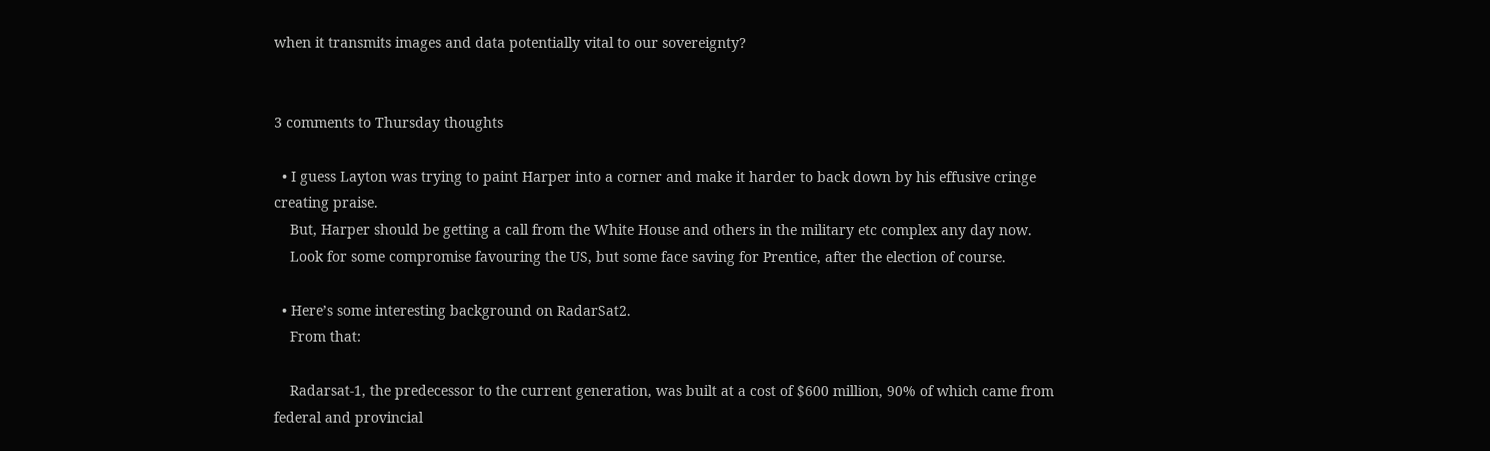when it transmits images and data potentially vital to our sovereignty?


3 comments to Thursday thoughts

  • I guess Layton was trying to paint Harper into a corner and make it harder to back down by his effusive cringe creating praise.
    But, Harper should be getting a call from the White House and others in the military etc complex any day now.
    Look for some compromise favouring the US, but some face saving for Prentice, after the election of course.

  • Here’s some interesting background on RadarSat2.
    From that:

    Radarsat-1, the predecessor to the current generation, was built at a cost of $600 million, 90% of which came from federal and provincial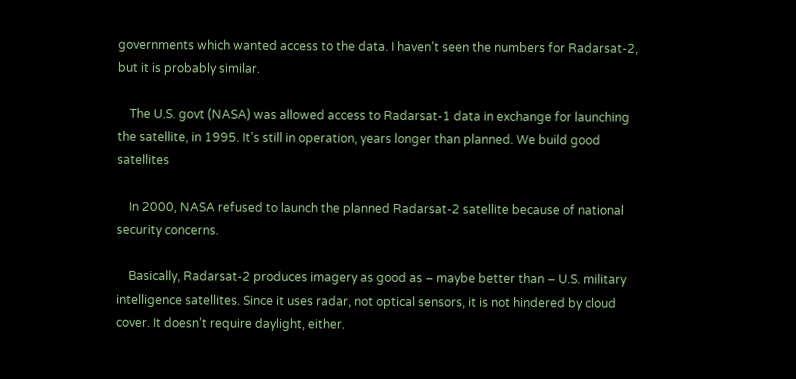governments which wanted access to the data. I haven’t seen the numbers for Radarsat-2, but it is probably similar.

    The U.S. govt (NASA) was allowed access to Radarsat-1 data in exchange for launching the satellite, in 1995. It’s still in operation, years longer than planned. We build good satellites

    In 2000, NASA refused to launch the planned Radarsat-2 satellite because of national security concerns.

    Basically, Radarsat-2 produces imagery as good as – maybe better than – U.S. military intelligence satellites. Since it uses radar, not optical sensors, it is not hindered by cloud cover. It doesn’t require daylight, either.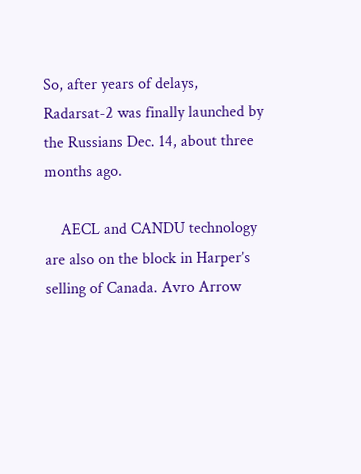So, after years of delays, Radarsat-2 was finally launched by the Russians Dec. 14, about three months ago.

    AECL and CANDU technology are also on the block in Harper’s selling of Canada. Avro Arrow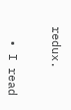redux.


  • I read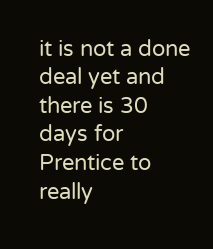it is not a done deal yet and there is 30 days for Prentice to really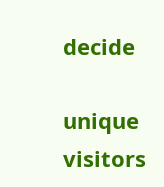decide

unique visitors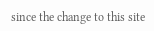since the change to this site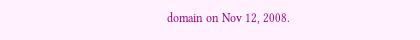domain on Nov 12, 2008.